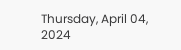Thursday, April 04, 2024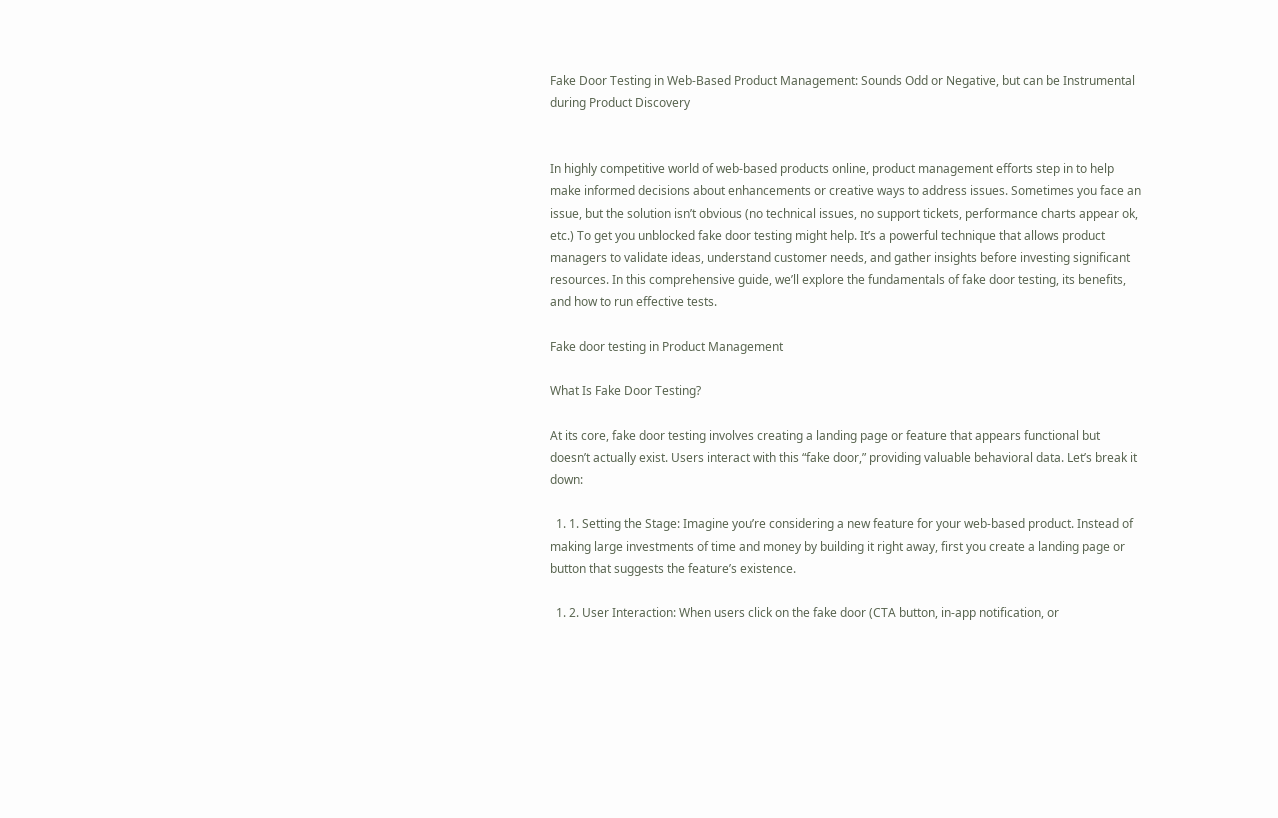Fake Door Testing in Web-Based Product Management: Sounds Odd or Negative, but can be Instrumental during Product Discovery


In highly competitive world of web-based products online, product management efforts step in to help make informed decisions about enhancements or creative ways to address issues. Sometimes you face an issue, but the solution isn’t obvious (no technical issues, no support tickets, performance charts appear ok, etc.) To get you unblocked fake door testing might help. It’s a powerful technique that allows product managers to validate ideas, understand customer needs, and gather insights before investing significant resources. In this comprehensive guide, we’ll explore the fundamentals of fake door testing, its benefits, and how to run effective tests.

Fake door testing in Product Management

What Is Fake Door Testing?

At its core, fake door testing involves creating a landing page or feature that appears functional but doesn’t actually exist. Users interact with this “fake door,” providing valuable behavioral data. Let’s break it down:

  1. 1. Setting the Stage: Imagine you’re considering a new feature for your web-based product. Instead of making large investments of time and money by building it right away, first you create a landing page or button that suggests the feature’s existence.

  1. 2. User Interaction: When users click on the fake door (CTA button, in-app notification, or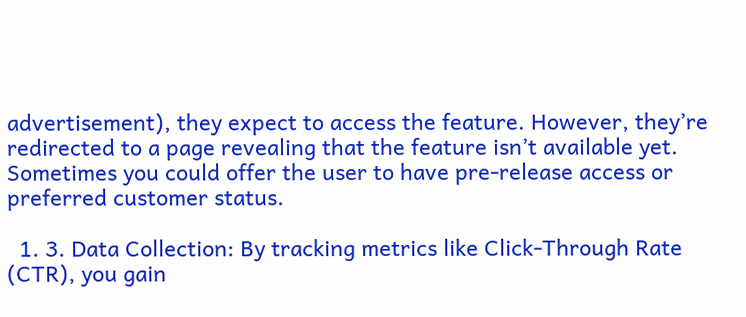advertisement), they expect to access the feature. However, they’re redirected to a page revealing that the feature isn’t available yet. Sometimes you could offer the user to have pre-release access or preferred customer status.

  1. 3. Data Collection: By tracking metrics like Click-Through Rate (CTR), you gain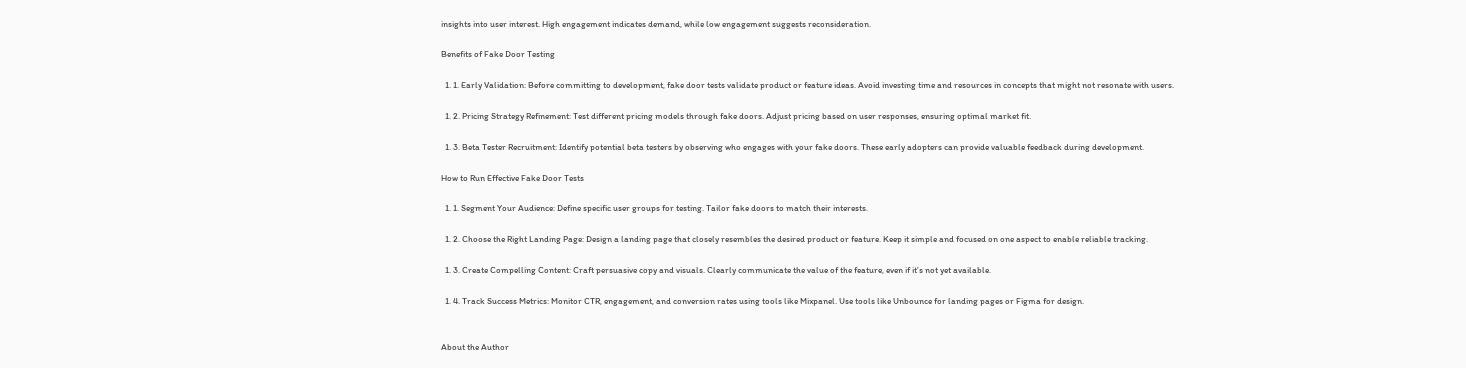insights into user interest. High engagement indicates demand, while low engagement suggests reconsideration.

Benefits of Fake Door Testing

  1. 1. Early Validation: Before committing to development, fake door tests validate product or feature ideas. Avoid investing time and resources in concepts that might not resonate with users.

  1. 2. Pricing Strategy Refinement: Test different pricing models through fake doors. Adjust pricing based on user responses, ensuring optimal market fit.

  1. 3. Beta Tester Recruitment: Identify potential beta testers by observing who engages with your fake doors. These early adopters can provide valuable feedback during development.

How to Run Effective Fake Door Tests

  1. 1. Segment Your Audience: Define specific user groups for testing. Tailor fake doors to match their interests.

  1. 2. Choose the Right Landing Page: Design a landing page that closely resembles the desired product or feature. Keep it simple and focused on one aspect to enable reliable tracking.

  1. 3. Create Compelling Content: Craft persuasive copy and visuals. Clearly communicate the value of the feature, even if it’s not yet available.

  1. 4. Track Success Metrics: Monitor CTR, engagement, and conversion rates using tools like Mixpanel. Use tools like Unbounce for landing pages or Figma for design.


About the Author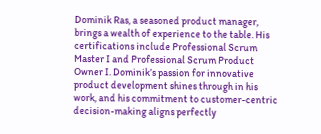Dominik Ras, a seasoned product manager, brings a wealth of experience to the table. His certifications include Professional Scrum Master I and Professional Scrum Product Owner I. Dominik’s passion for innovative product development shines through in his work, and his commitment to customer-centric decision-making aligns perfectly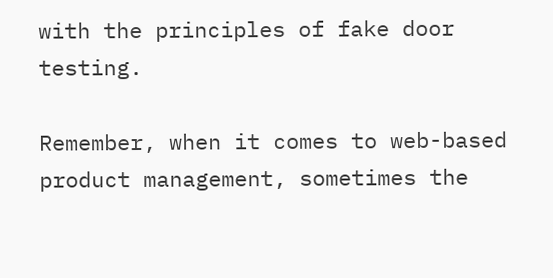with the principles of fake door testing.

Remember, when it comes to web-based product management, sometimes the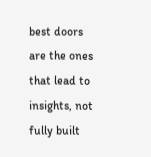best doors are the ones that lead to insights, not fully built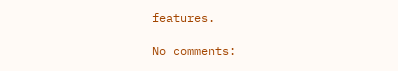features.

No comments: